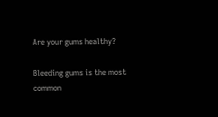Are your gums healthy?

Bleeding gums is the most common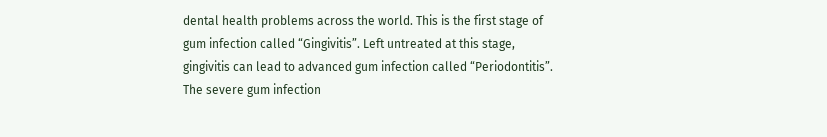dental health problems across the world. This is the first stage of gum infection called “Gingivitis”. Left untreated at this stage, gingivitis can lead to advanced gum infection called “Periodontitis”. The severe gum infection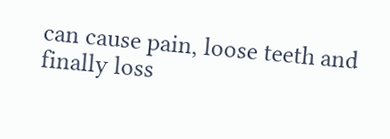can cause pain, loose teeth and finally loss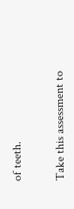of teeth.


Take this assessment to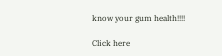know your gum health!!!!

Click here